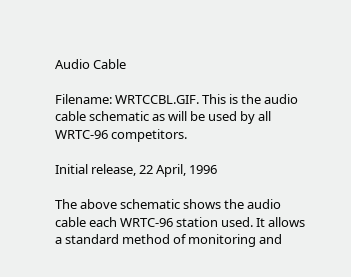Audio Cable

Filename: WRTCCBL.GIF. This is the audio cable schematic as will be used by all WRTC-96 competitors.

Initial release, 22 April, 1996

The above schematic shows the audio cable each WRTC-96 station used. It allows a standard method of monitoring and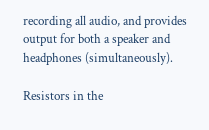recording all audio, and provides output for both a speaker and headphones (simultaneously).

Resistors in the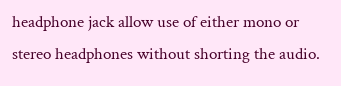headphone jack allow use of either mono or stereo headphones without shorting the audio.